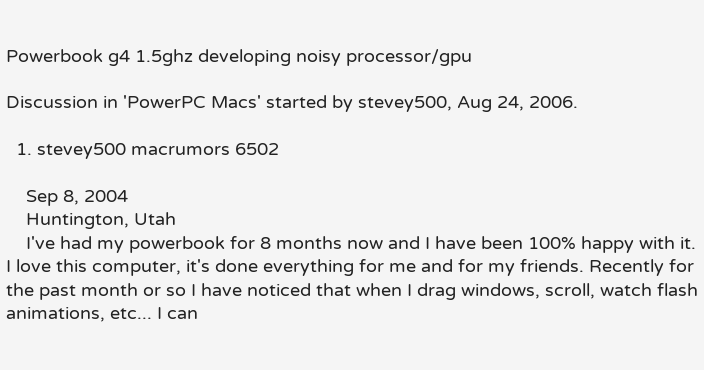Powerbook g4 1.5ghz developing noisy processor/gpu

Discussion in 'PowerPC Macs' started by stevey500, Aug 24, 2006.

  1. stevey500 macrumors 6502

    Sep 8, 2004
    Huntington, Utah
    I've had my powerbook for 8 months now and I have been 100% happy with it. I love this computer, it's done everything for me and for my friends. Recently for the past month or so I have noticed that when I drag windows, scroll, watch flash animations, etc... I can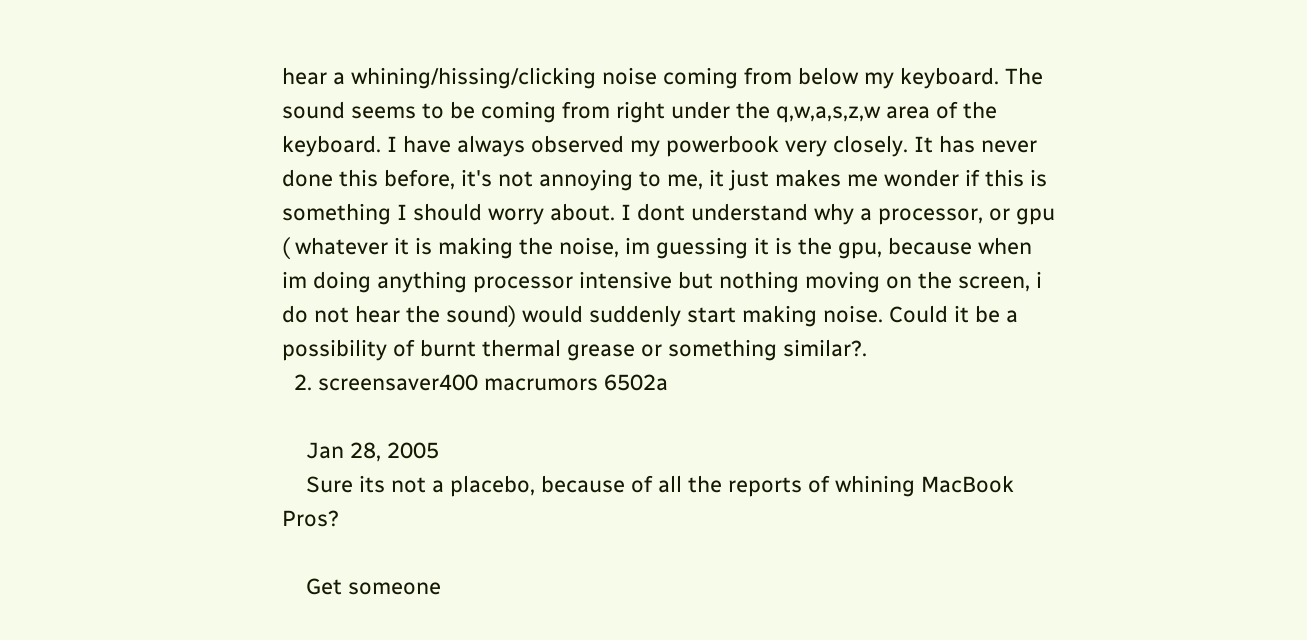hear a whining/hissing/clicking noise coming from below my keyboard. The sound seems to be coming from right under the q,w,a,s,z,w area of the keyboard. I have always observed my powerbook very closely. It has never done this before, it's not annoying to me, it just makes me wonder if this is something I should worry about. I dont understand why a processor, or gpu ( whatever it is making the noise, im guessing it is the gpu, because when im doing anything processor intensive but nothing moving on the screen, i do not hear the sound) would suddenly start making noise. Could it be a possibility of burnt thermal grease or something similar?.
  2. screensaver400 macrumors 6502a

    Jan 28, 2005
    Sure its not a placebo, because of all the reports of whining MacBook Pros?

    Get someone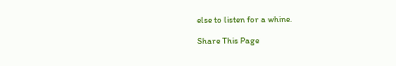else to listen for a whine.

Share This Page